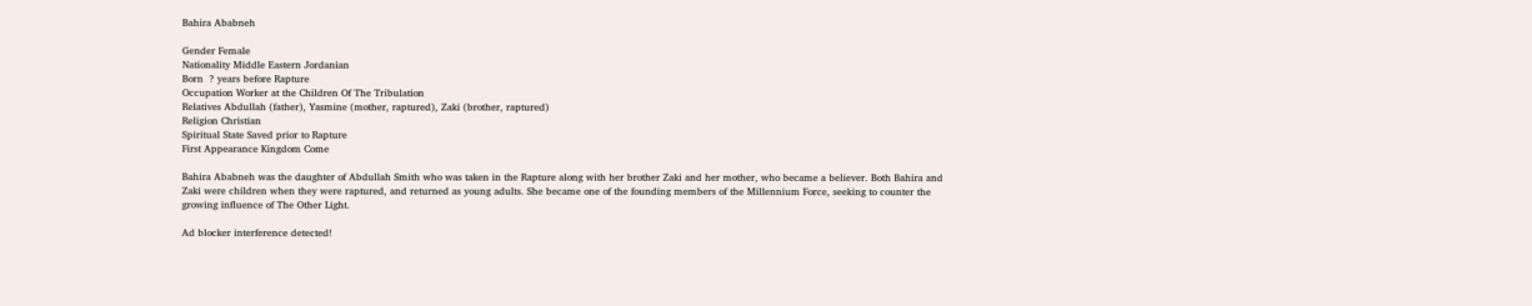Bahira Ababneh

Gender Female
Nationality Middle Eastern Jordanian
Born  ? years before Rapture
Occupation Worker at the Children Of The Tribulation
Relatives Abdullah (father), Yasmine (mother, raptured), Zaki (brother, raptured)
Religion Christian
Spiritual State Saved prior to Rapture
First Appearance Kingdom Come

Bahira Ababneh was the daughter of Abdullah Smith who was taken in the Rapture along with her brother Zaki and her mother, who became a believer. Both Bahira and Zaki were children when they were raptured, and returned as young adults. She became one of the founding members of the Millennium Force, seeking to counter the growing influence of The Other Light.

Ad blocker interference detected!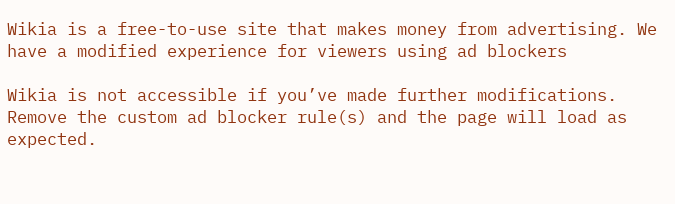Wikia is a free-to-use site that makes money from advertising. We have a modified experience for viewers using ad blockers

Wikia is not accessible if you’ve made further modifications. Remove the custom ad blocker rule(s) and the page will load as expected.